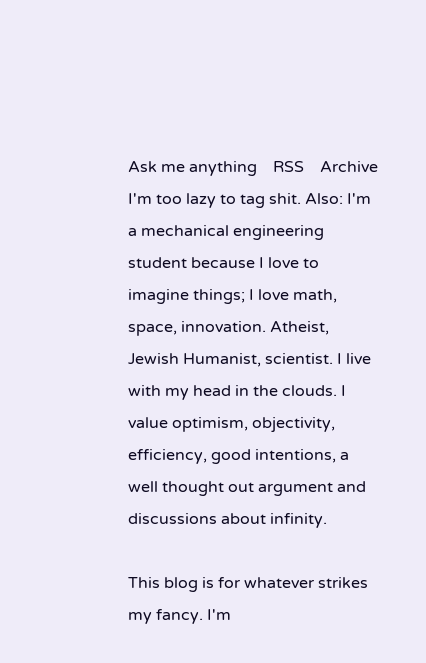Ask me anything    RSS    Archive
I'm too lazy to tag shit. Also: I'm a mechanical engineering student because I love to imagine things; I love math, space, innovation. Atheist, Jewish Humanist, scientist. I live with my head in the clouds. I value optimism, objectivity, efficiency, good intentions, a well thought out argument and discussions about infinity.

This blog is for whatever strikes my fancy. I'm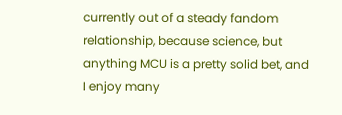currently out of a steady fandom relationship, because science, but anything MCU is a pretty solid bet, and I enjoy many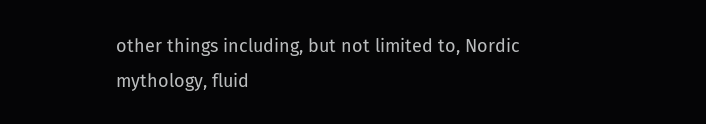other things including, but not limited to, Nordic mythology, fluid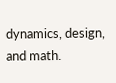dynamics, design, and math.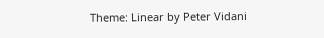Theme: Linear by Peter Vidani